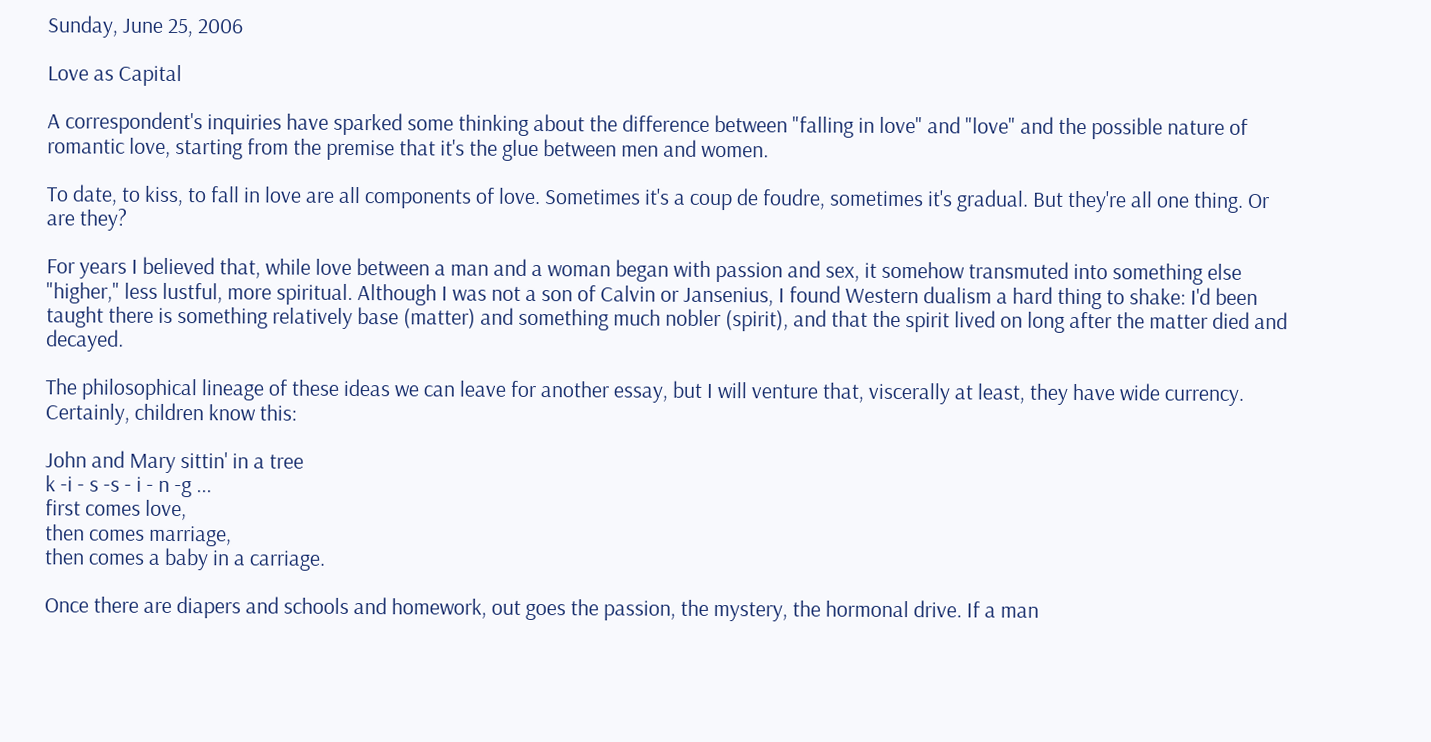Sunday, June 25, 2006

Love as Capital

A correspondent's inquiries have sparked some thinking about the difference between "falling in love" and "love" and the possible nature of romantic love, starting from the premise that it's the glue between men and women.

To date, to kiss, to fall in love are all components of love. Sometimes it's a coup de foudre, sometimes it's gradual. But they're all one thing. Or are they?

For years I believed that, while love between a man and a woman began with passion and sex, it somehow transmuted into something else "higher," less lustful, more spiritual. Although I was not a son of Calvin or Jansenius, I found Western dualism a hard thing to shake: I'd been taught there is something relatively base (matter) and something much nobler (spirit), and that the spirit lived on long after the matter died and decayed.

The philosophical lineage of these ideas we can leave for another essay, but I will venture that, viscerally at least, they have wide currency. Certainly, children know this:

John and Mary sittin' in a tree
k -i - s -s - i - n -g ...
first comes love,
then comes marriage,
then comes a baby in a carriage.

Once there are diapers and schools and homework, out goes the passion, the mystery, the hormonal drive. If a man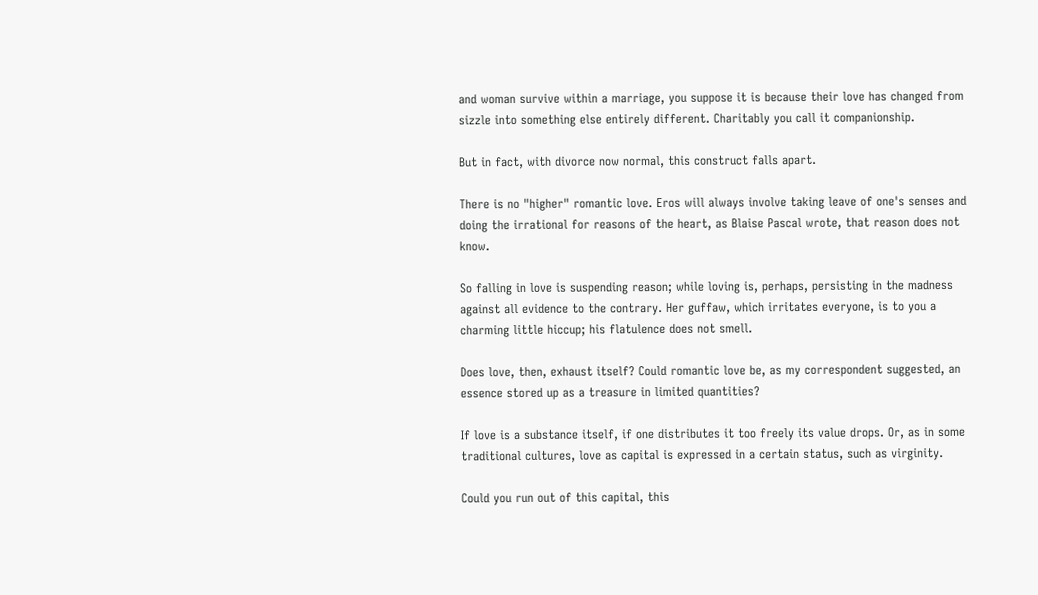and woman survive within a marriage, you suppose it is because their love has changed from sizzle into something else entirely different. Charitably you call it companionship.

But in fact, with divorce now normal, this construct falls apart.

There is no "higher" romantic love. Eros will always involve taking leave of one's senses and doing the irrational for reasons of the heart, as Blaise Pascal wrote, that reason does not know.

So falling in love is suspending reason; while loving is, perhaps, persisting in the madness against all evidence to the contrary. Her guffaw, which irritates everyone, is to you a charming little hiccup; his flatulence does not smell.

Does love, then, exhaust itself? Could romantic love be, as my correspondent suggested, an essence stored up as a treasure in limited quantities?

If love is a substance itself, if one distributes it too freely its value drops. Or, as in some traditional cultures, love as capital is expressed in a certain status, such as virginity.

Could you run out of this capital, this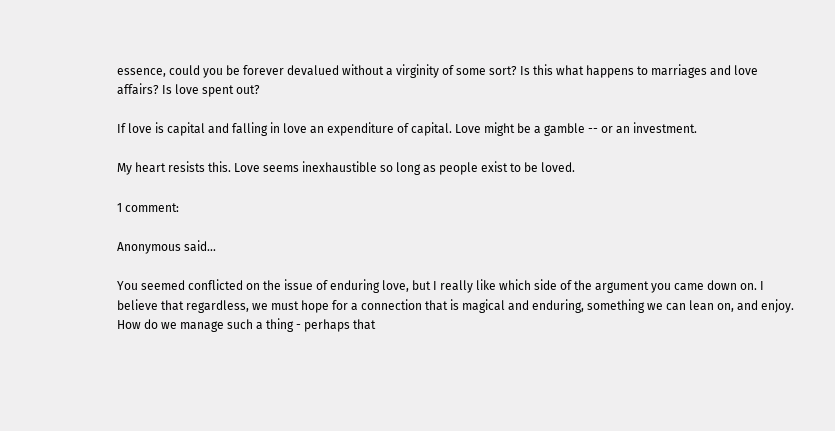essence, could you be forever devalued without a virginity of some sort? Is this what happens to marriages and love affairs? Is love spent out?

If love is capital and falling in love an expenditure of capital. Love might be a gamble -- or an investment.

My heart resists this. Love seems inexhaustible so long as people exist to be loved.

1 comment:

Anonymous said...

You seemed conflicted on the issue of enduring love, but I really like which side of the argument you came down on. I believe that regardless, we must hope for a connection that is magical and enduring, something we can lean on, and enjoy. How do we manage such a thing - perhaps that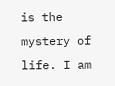is the mystery of life. I am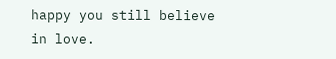happy you still believe in love.